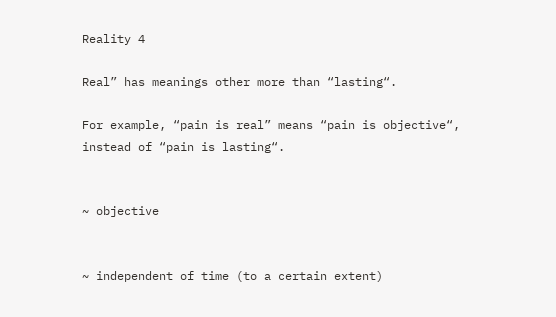Reality 4

Real” has meanings other more than “lasting“.

For example, “pain is real” means “pain is objective“, instead of “pain is lasting“.


~ objective


~ independent of time (to a certain extent)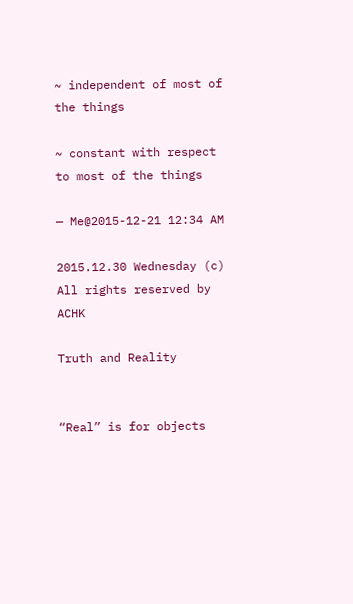~ independent of most of the things

~ constant with respect to most of the things

— Me@2015-12-21 12:34 AM

2015.12.30 Wednesday (c) All rights reserved by ACHK

Truth and Reality


“Real” is for objects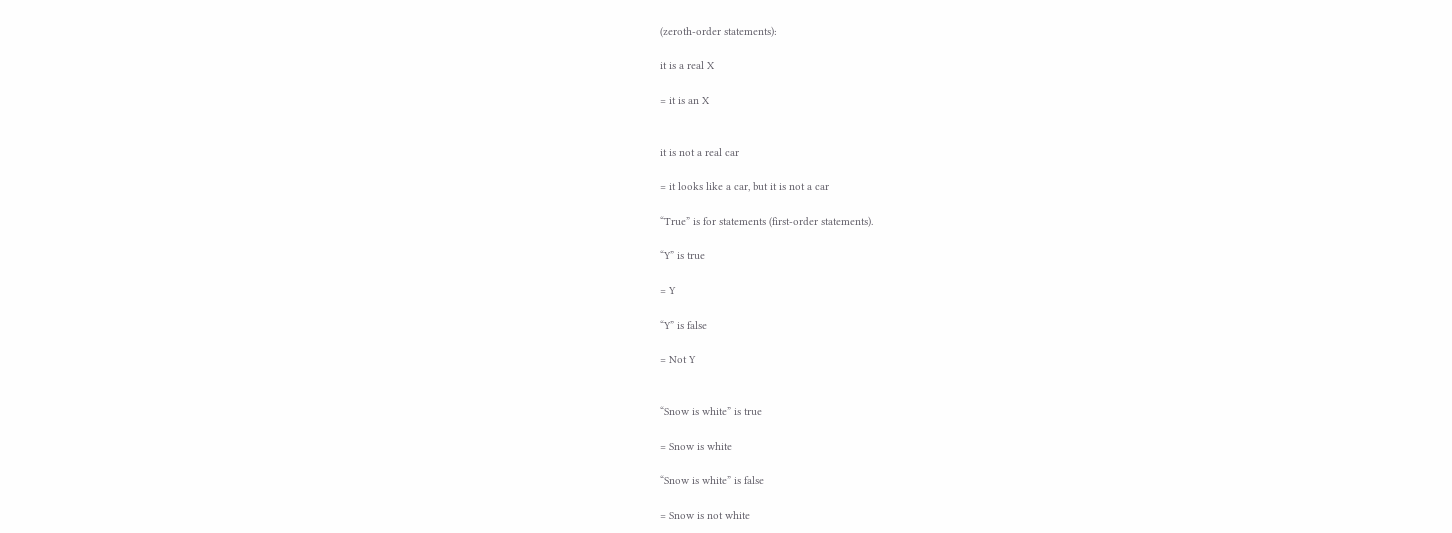(zeroth-order statements):

it is a real X

= it is an X


it is not a real car

= it looks like a car, but it is not a car

“True” is for statements (first-order statements).

“Y” is true

= Y

“Y” is false

= Not Y


“Snow is white” is true

= Snow is white

“Snow is white” is false

= Snow is not white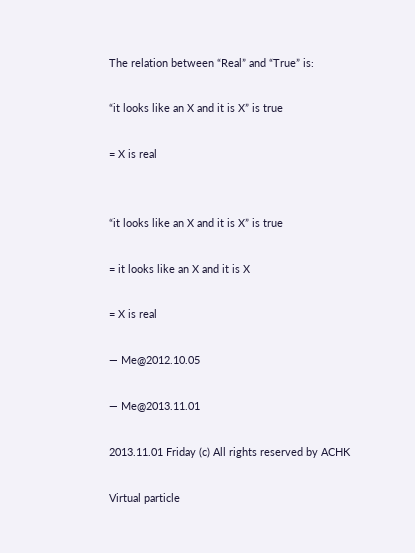The relation between “Real” and “True” is:

“it looks like an X and it is X” is true

= X is real


“it looks like an X and it is X” is true

= it looks like an X and it is X

= X is real

— Me@2012.10.05

— Me@2013.11.01

2013.11.01 Friday (c) All rights reserved by ACHK

Virtual particle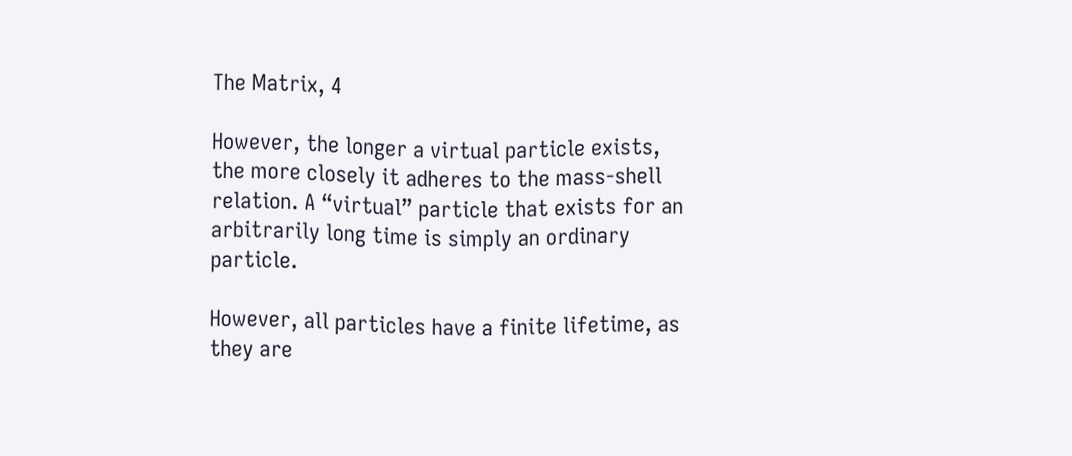The Matrix, 4

However, the longer a virtual particle exists, the more closely it adheres to the mass-shell relation. A “virtual” particle that exists for an arbitrarily long time is simply an ordinary particle.

However, all particles have a finite lifetime, as they are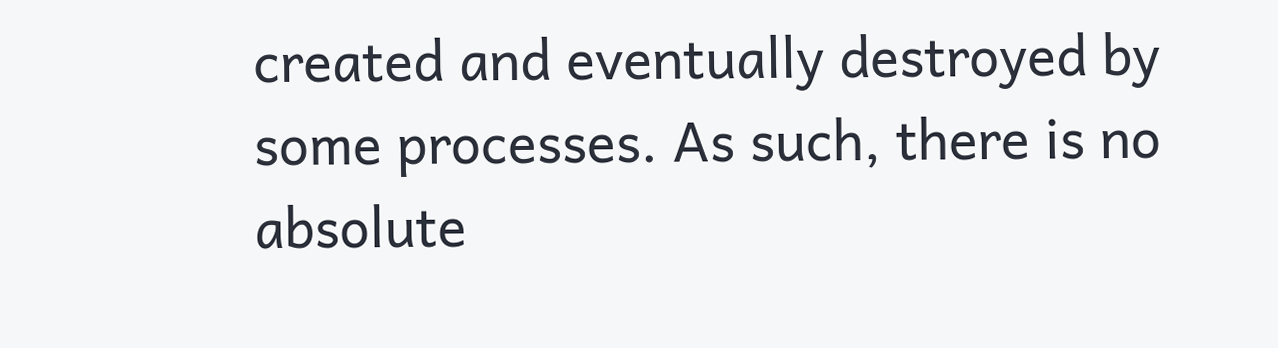created and eventually destroyed by some processes. As such, there is no absolute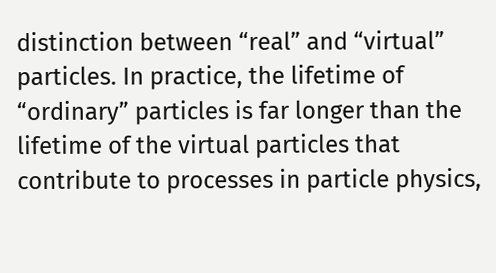distinction between “real” and “virtual” particles. In practice, the lifetime of “ordinary” particles is far longer than the lifetime of the virtual particles that contribute to processes in particle physics,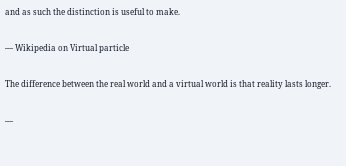and as such the distinction is useful to make.

— Wikipedia on Virtual particle

The difference between the real world and a virtual world is that reality lasts longer.

—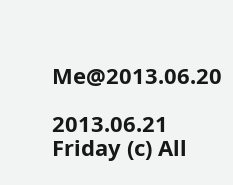Me@2013.06.20

2013.06.21 Friday (c) All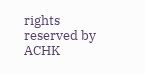rights reserved by ACHK